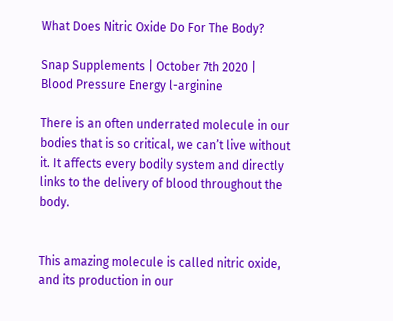What Does Nitric Oxide Do For The Body?

Snap Supplements | October 7th 2020 |
Blood Pressure Energy l-arginine

There is an often underrated molecule in our bodies that is so critical, we can’t live without it. It affects every bodily system and directly links to the delivery of blood throughout the body.


This amazing molecule is called nitric oxide, and its production in our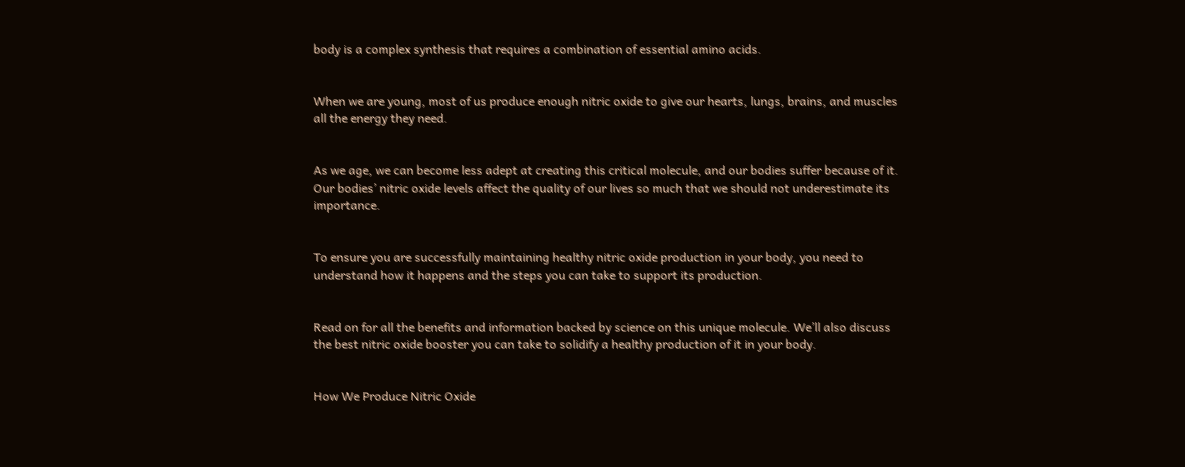body is a complex synthesis that requires a combination of essential amino acids.


When we are young, most of us produce enough nitric oxide to give our hearts, lungs, brains, and muscles all the energy they need.


As we age, we can become less adept at creating this critical molecule, and our bodies suffer because of it. Our bodies’ nitric oxide levels affect the quality of our lives so much that we should not underestimate its importance.


To ensure you are successfully maintaining healthy nitric oxide production in your body, you need to understand how it happens and the steps you can take to support its production.


Read on for all the benefits and information backed by science on this unique molecule. We’ll also discuss the best nitric oxide booster you can take to solidify a healthy production of it in your body.


How We Produce Nitric Oxide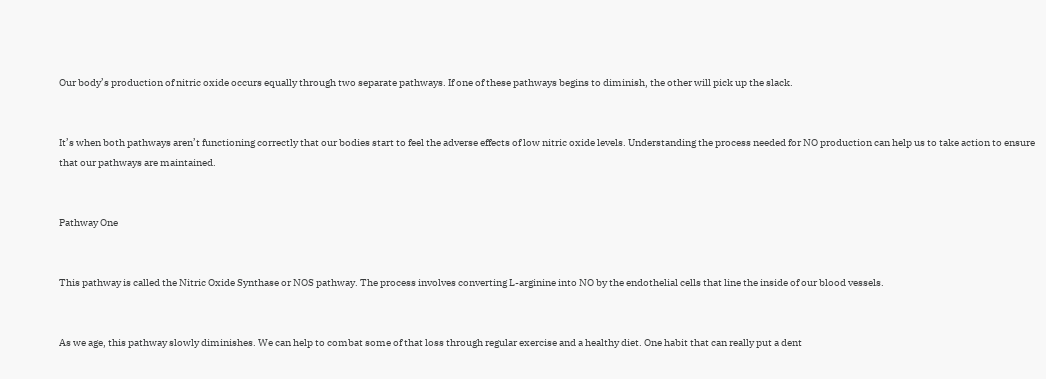Our body’s production of nitric oxide occurs equally through two separate pathways. If one of these pathways begins to diminish, the other will pick up the slack.


It’s when both pathways aren’t functioning correctly that our bodies start to feel the adverse effects of low nitric oxide levels. Understanding the process needed for NO production can help us to take action to ensure that our pathways are maintained.


Pathway One


This pathway is called the Nitric Oxide Synthase or NOS pathway. The process involves converting L-arginine into NO by the endothelial cells that line the inside of our blood vessels.


As we age, this pathway slowly diminishes. We can help to combat some of that loss through regular exercise and a healthy diet. One habit that can really put a dent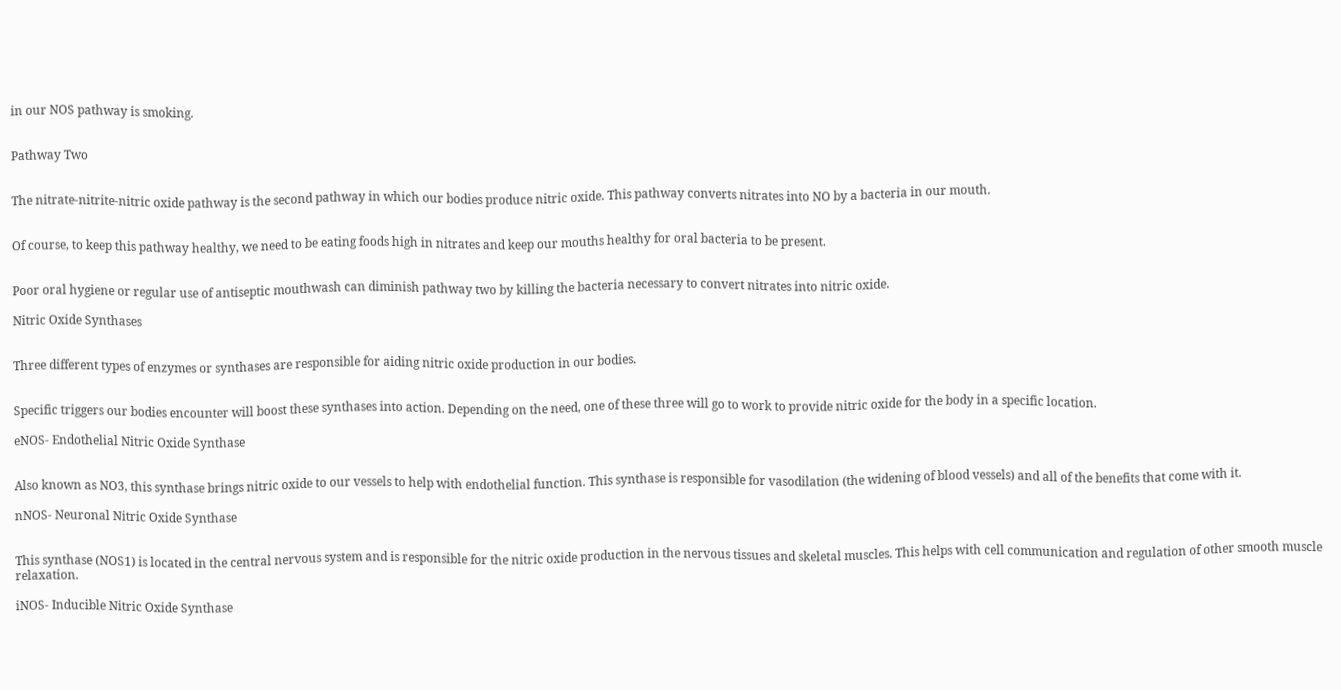in our NOS pathway is smoking.


Pathway Two


The nitrate-nitrite-nitric oxide pathway is the second pathway in which our bodies produce nitric oxide. This pathway converts nitrates into NO by a bacteria in our mouth.


Of course, to keep this pathway healthy, we need to be eating foods high in nitrates and keep our mouths healthy for oral bacteria to be present.


Poor oral hygiene or regular use of antiseptic mouthwash can diminish pathway two by killing the bacteria necessary to convert nitrates into nitric oxide.

Nitric Oxide Synthases


Three different types of enzymes or synthases are responsible for aiding nitric oxide production in our bodies.


Specific triggers our bodies encounter will boost these synthases into action. Depending on the need, one of these three will go to work to provide nitric oxide for the body in a specific location.

eNOS- Endothelial Nitric Oxide Synthase


Also known as NO3, this synthase brings nitric oxide to our vessels to help with endothelial function. This synthase is responsible for vasodilation (the widening of blood vessels) and all of the benefits that come with it.

nNOS- Neuronal Nitric Oxide Synthase


This synthase (NOS1) is located in the central nervous system and is responsible for the nitric oxide production in the nervous tissues and skeletal muscles. This helps with cell communication and regulation of other smooth muscle relaxation.

iNOS- Inducible Nitric Oxide Synthase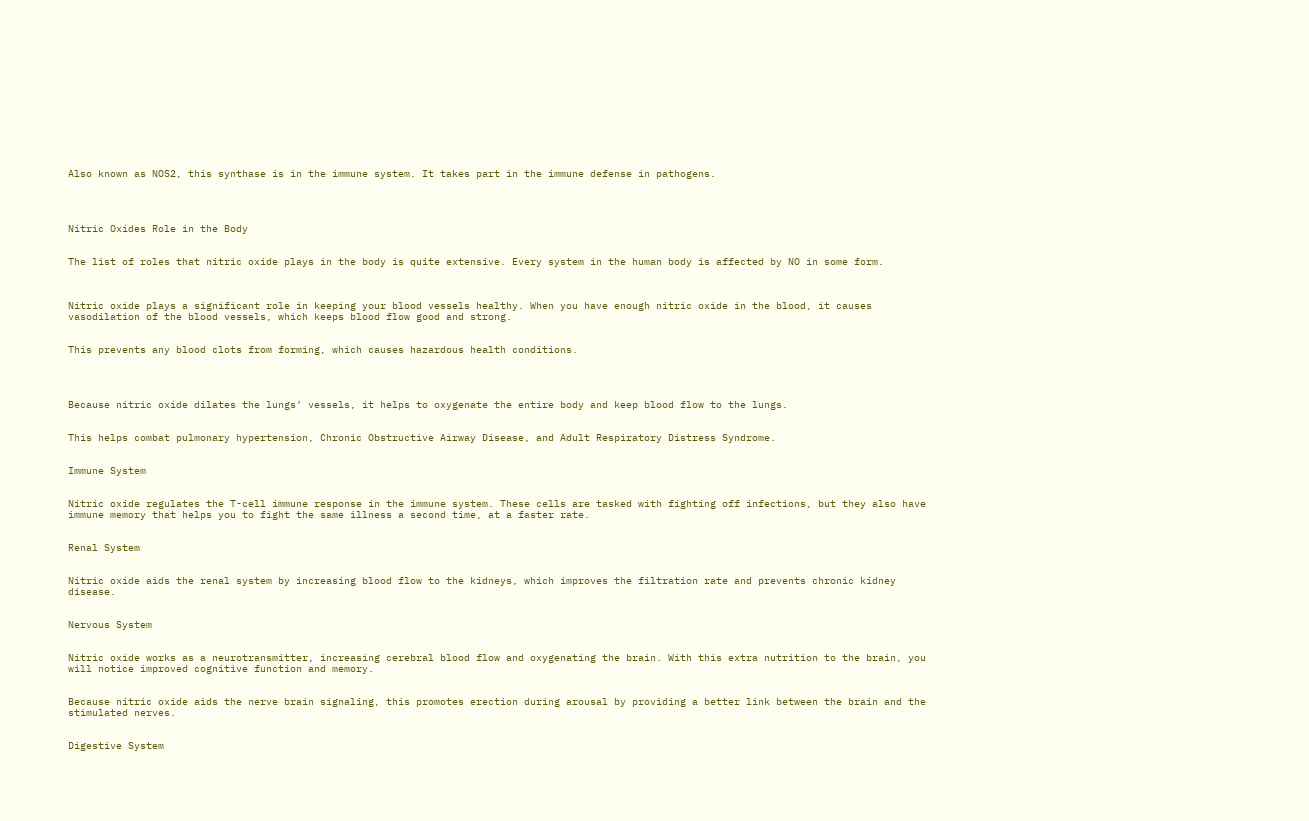Also known as NOS2, this synthase is in the immune system. It takes part in the immune defense in pathogens.




Nitric Oxides Role in the Body


The list of roles that nitric oxide plays in the body is quite extensive. Every system in the human body is affected by NO in some form.



Nitric oxide plays a significant role in keeping your blood vessels healthy. When you have enough nitric oxide in the blood, it causes vasodilation of the blood vessels, which keeps blood flow good and strong.


This prevents any blood clots from forming, which causes hazardous health conditions.




Because nitric oxide dilates the lungs’ vessels, it helps to oxygenate the entire body and keep blood flow to the lungs.


This helps combat pulmonary hypertension, Chronic Obstructive Airway Disease, and Adult Respiratory Distress Syndrome.


Immune System


Nitric oxide regulates the T-cell immune response in the immune system. These cells are tasked with fighting off infections, but they also have immune memory that helps you to fight the same illness a second time, at a faster rate.


Renal System


Nitric oxide aids the renal system by increasing blood flow to the kidneys, which improves the filtration rate and prevents chronic kidney disease.


Nervous System


Nitric oxide works as a neurotransmitter, increasing cerebral blood flow and oxygenating the brain. With this extra nutrition to the brain, you will notice improved cognitive function and memory.


Because nitric oxide aids the nerve brain signaling, this promotes erection during arousal by providing a better link between the brain and the stimulated nerves.


Digestive System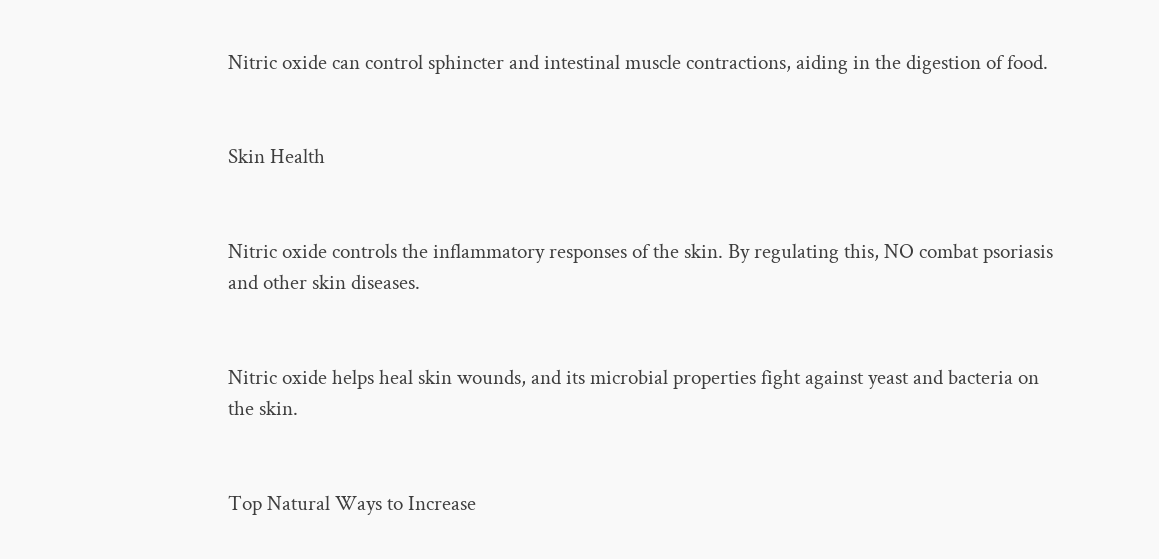Nitric oxide can control sphincter and intestinal muscle contractions, aiding in the digestion of food.


Skin Health


Nitric oxide controls the inflammatory responses of the skin. By regulating this, NO combat psoriasis and other skin diseases.


Nitric oxide helps heal skin wounds, and its microbial properties fight against yeast and bacteria on the skin.


Top Natural Ways to Increase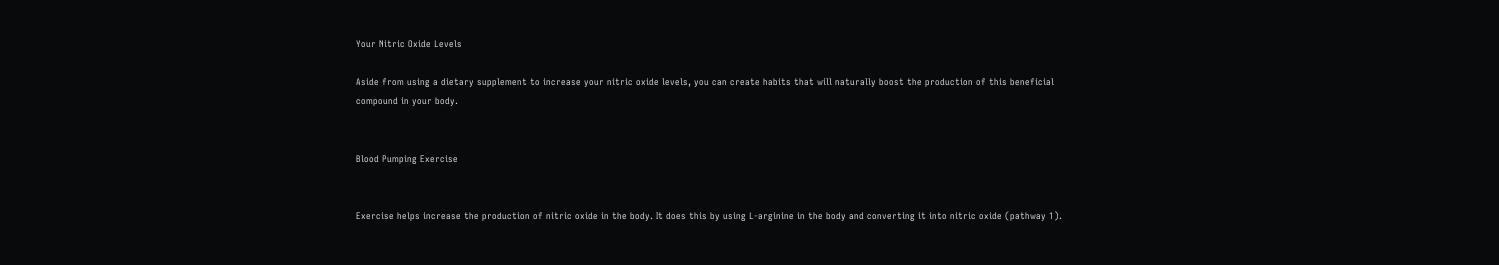Your Nitric Oxide Levels

Aside from using a dietary supplement to increase your nitric oxide levels, you can create habits that will naturally boost the production of this beneficial compound in your body.


Blood Pumping Exercise


Exercise helps increase the production of nitric oxide in the body. It does this by using L-arginine in the body and converting it into nitric oxide (pathway 1).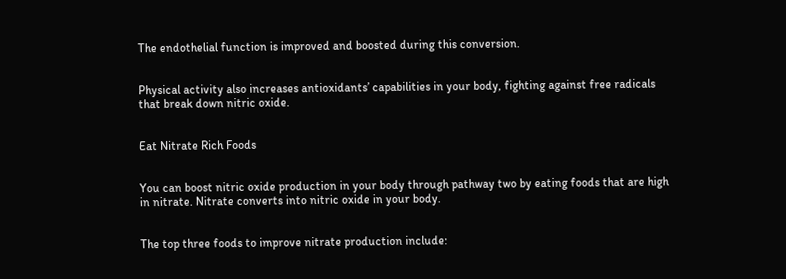The endothelial function is improved and boosted during this conversion.


Physical activity also increases antioxidants’ capabilities in your body, fighting against free radicals that break down nitric oxide.


Eat Nitrate Rich Foods


You can boost nitric oxide production in your body through pathway two by eating foods that are high in nitrate. Nitrate converts into nitric oxide in your body.


The top three foods to improve nitrate production include: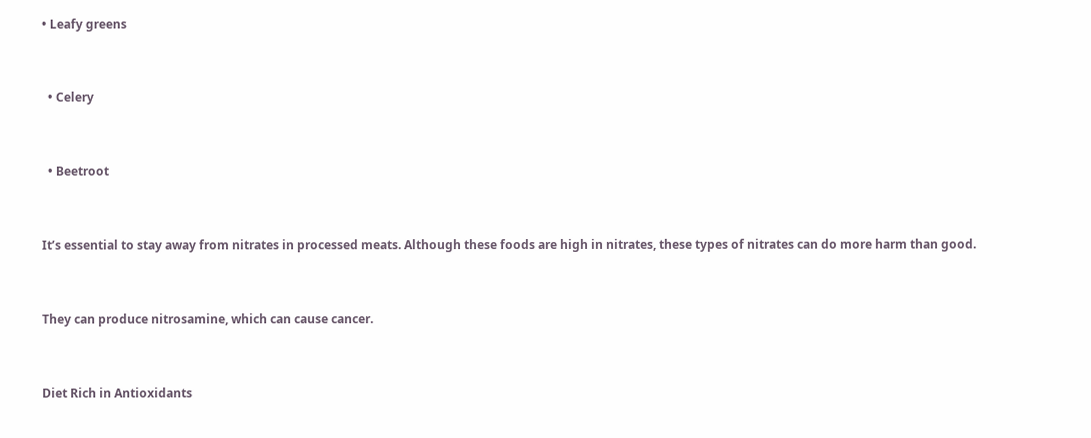• Leafy greens


  • Celery


  • Beetroot


It’s essential to stay away from nitrates in processed meats. Although these foods are high in nitrates, these types of nitrates can do more harm than good.


They can produce nitrosamine, which can cause cancer.


Diet Rich in Antioxidants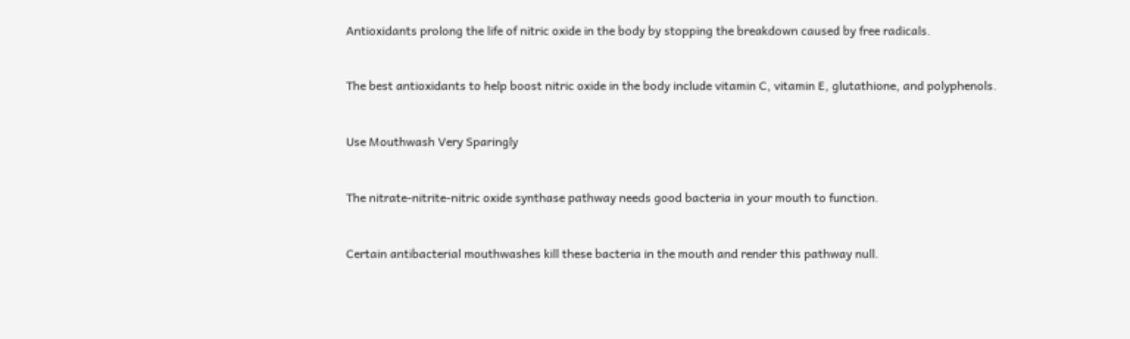Antioxidants prolong the life of nitric oxide in the body by stopping the breakdown caused by free radicals.


The best antioxidants to help boost nitric oxide in the body include vitamin C, vitamin E, glutathione, and polyphenols.


Use Mouthwash Very Sparingly


The nitrate-nitrite-nitric oxide synthase pathway needs good bacteria in your mouth to function.


Certain antibacterial mouthwashes kill these bacteria in the mouth and render this pathway null.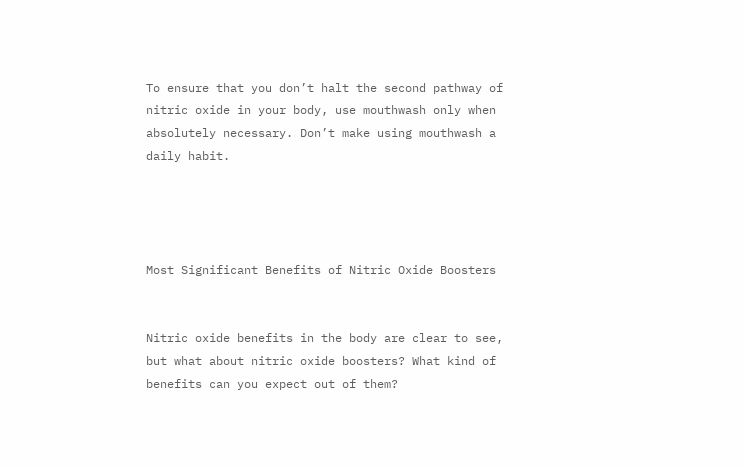To ensure that you don’t halt the second pathway of nitric oxide in your body, use mouthwash only when absolutely necessary. Don’t make using mouthwash a daily habit.




Most Significant Benefits of Nitric Oxide Boosters


Nitric oxide benefits in the body are clear to see, but what about nitric oxide boosters? What kind of benefits can you expect out of them?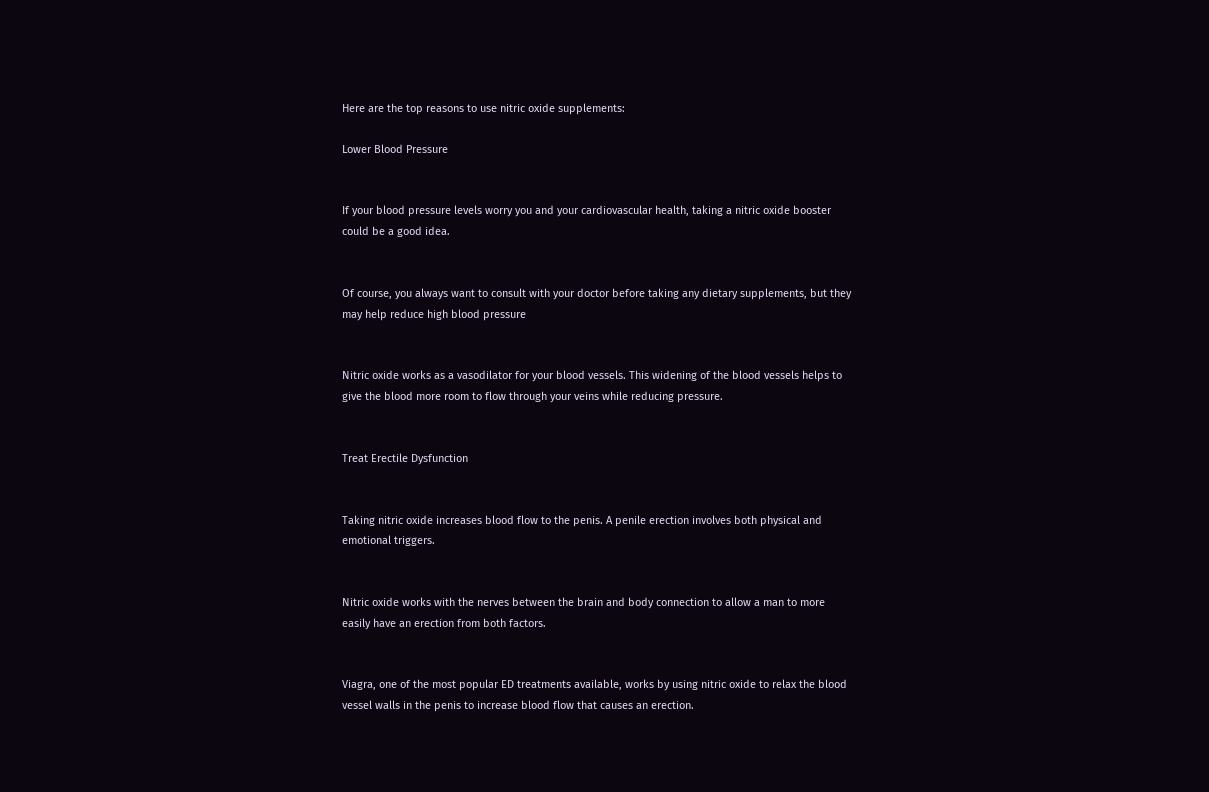Here are the top reasons to use nitric oxide supplements:

Lower Blood Pressure


If your blood pressure levels worry you and your cardiovascular health, taking a nitric oxide booster could be a good idea.


Of course, you always want to consult with your doctor before taking any dietary supplements, but they may help reduce high blood pressure


Nitric oxide works as a vasodilator for your blood vessels. This widening of the blood vessels helps to give the blood more room to flow through your veins while reducing pressure.


Treat Erectile Dysfunction


Taking nitric oxide increases blood flow to the penis. A penile erection involves both physical and emotional triggers.


Nitric oxide works with the nerves between the brain and body connection to allow a man to more easily have an erection from both factors.


Viagra, one of the most popular ED treatments available, works by using nitric oxide to relax the blood vessel walls in the penis to increase blood flow that causes an erection.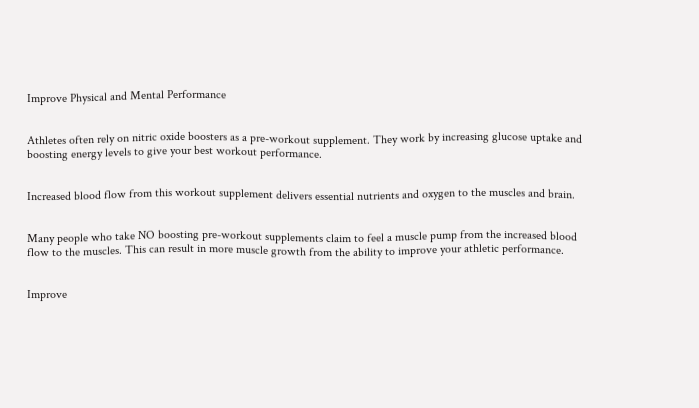Improve Physical and Mental Performance


Athletes often rely on nitric oxide boosters as a pre-workout supplement. They work by increasing glucose uptake and boosting energy levels to give your best workout performance.


Increased blood flow from this workout supplement delivers essential nutrients and oxygen to the muscles and brain.


Many people who take NO boosting pre-workout supplements claim to feel a muscle pump from the increased blood flow to the muscles. This can result in more muscle growth from the ability to improve your athletic performance.


Improve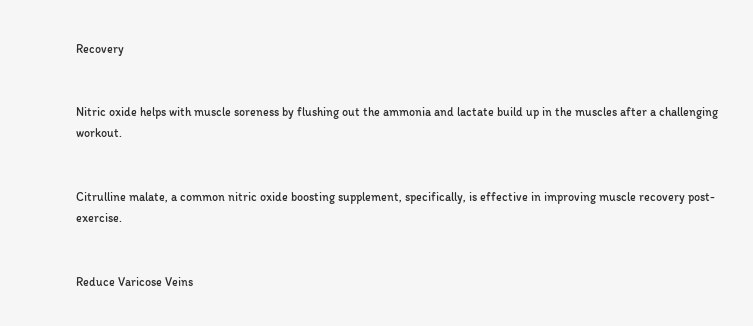Recovery


Nitric oxide helps with muscle soreness by flushing out the ammonia and lactate build up in the muscles after a challenging workout.


Citrulline malate, a common nitric oxide boosting supplement, specifically, is effective in improving muscle recovery post-exercise.


Reduce Varicose Veins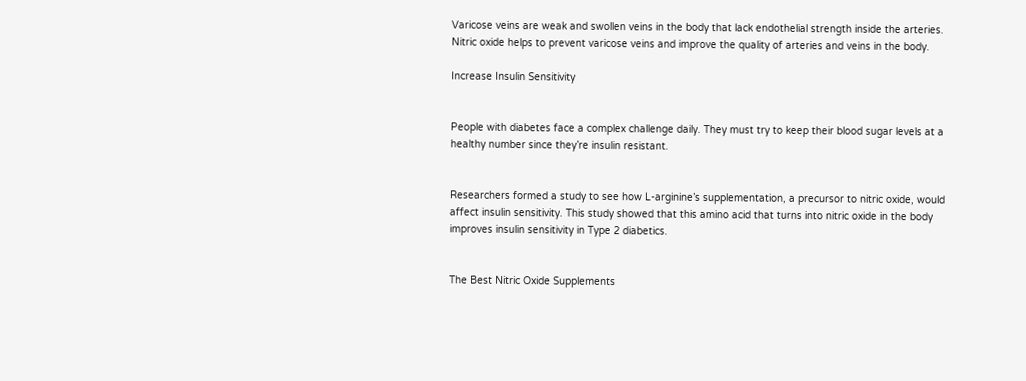Varicose veins are weak and swollen veins in the body that lack endothelial strength inside the arteries. Nitric oxide helps to prevent varicose veins and improve the quality of arteries and veins in the body.

Increase Insulin Sensitivity


People with diabetes face a complex challenge daily. They must try to keep their blood sugar levels at a healthy number since they’re insulin resistant.


Researchers formed a study to see how L-arginine’s supplementation, a precursor to nitric oxide, would affect insulin sensitivity. This study showed that this amino acid that turns into nitric oxide in the body improves insulin sensitivity in Type 2 diabetics.


The Best Nitric Oxide Supplements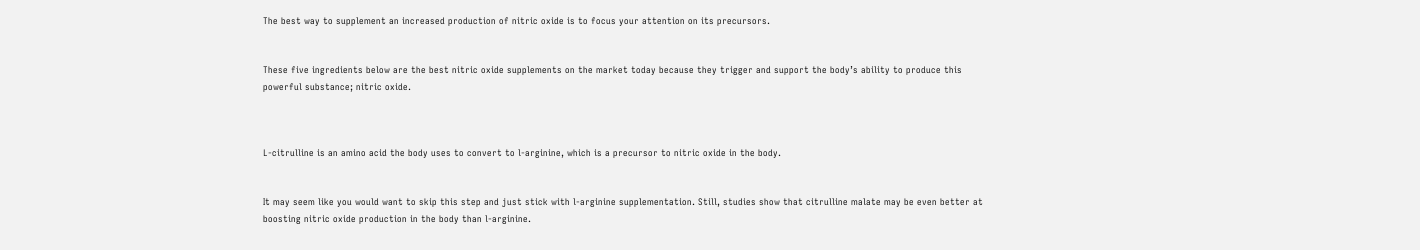The best way to supplement an increased production of nitric oxide is to focus your attention on its precursors.


These five ingredients below are the best nitric oxide supplements on the market today because they trigger and support the body’s ability to produce this powerful substance; nitric oxide.



L-citrulline is an amino acid the body uses to convert to l-arginine, which is a precursor to nitric oxide in the body.


It may seem like you would want to skip this step and just stick with l-arginine supplementation. Still, studies show that citrulline malate may be even better at boosting nitric oxide production in the body than l-arginine.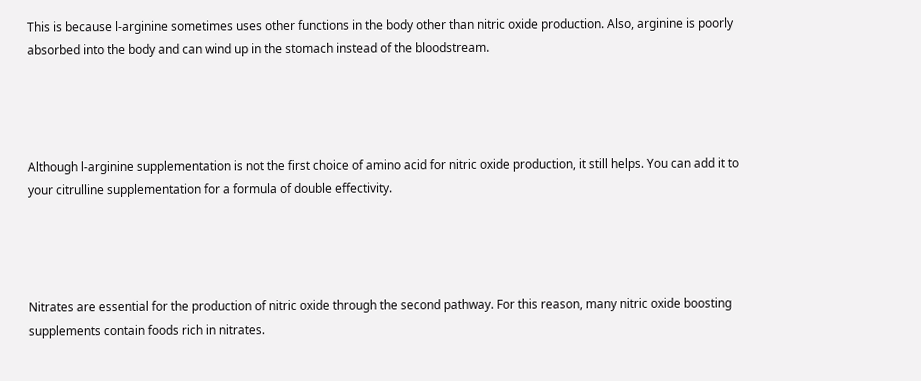This is because l-arginine sometimes uses other functions in the body other than nitric oxide production. Also, arginine is poorly absorbed into the body and can wind up in the stomach instead of the bloodstream.




Although l-arginine supplementation is not the first choice of amino acid for nitric oxide production, it still helps. You can add it to your citrulline supplementation for a formula of double effectivity.




Nitrates are essential for the production of nitric oxide through the second pathway. For this reason, many nitric oxide boosting supplements contain foods rich in nitrates.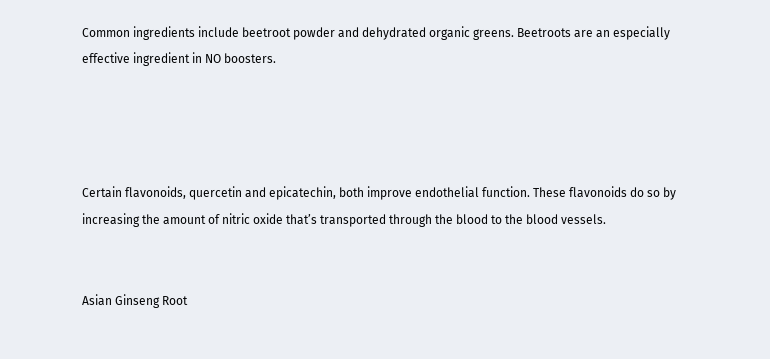Common ingredients include beetroot powder and dehydrated organic greens. Beetroots are an especially effective ingredient in NO boosters.




Certain flavonoids, quercetin and epicatechin, both improve endothelial function. These flavonoids do so by increasing the amount of nitric oxide that’s transported through the blood to the blood vessels.


Asian Ginseng Root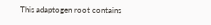This adaptogen root contains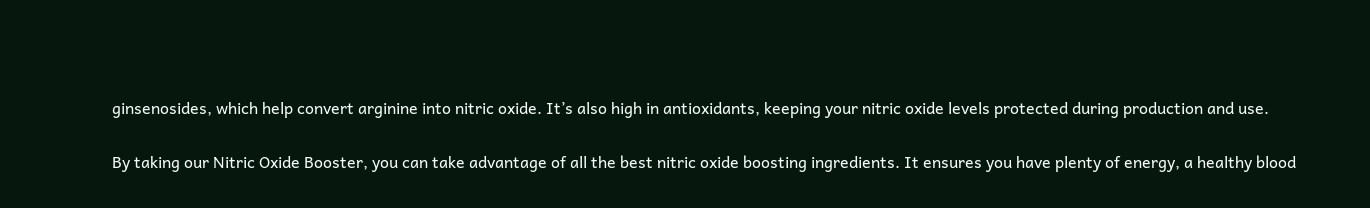ginsenosides, which help convert arginine into nitric oxide. It’s also high in antioxidants, keeping your nitric oxide levels protected during production and use.

By taking our Nitric Oxide Booster, you can take advantage of all the best nitric oxide boosting ingredients. It ensures you have plenty of energy, a healthy blood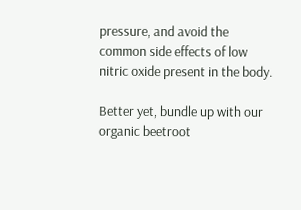pressure, and avoid the common side effects of low nitric oxide present in the body.

Better yet, bundle up with our organic beetroot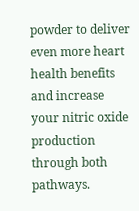powder to deliver even more heart health benefits and increase your nitric oxide production through both pathways.